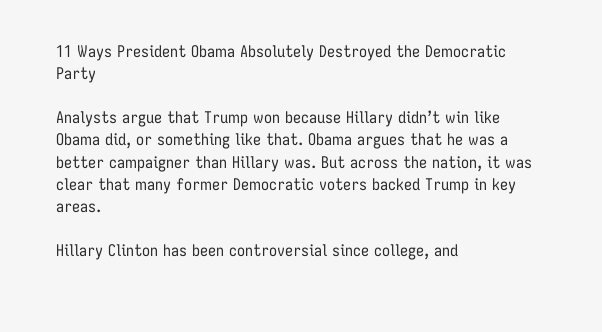11 Ways President Obama Absolutely Destroyed the Democratic Party

Analysts argue that Trump won because Hillary didn’t win like Obama did, or something like that. Obama argues that he was a better campaigner than Hillary was. But across the nation, it was clear that many former Democratic voters backed Trump in key areas.

Hillary Clinton has been controversial since college, and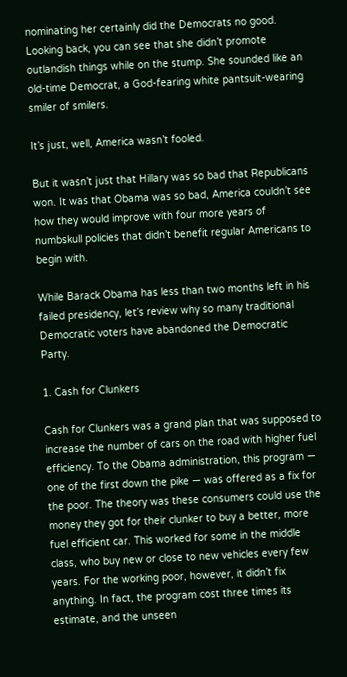nominating her certainly did the Democrats no good. Looking back, you can see that she didn’t promote outlandish things while on the stump. She sounded like an old-time Democrat, a God-fearing white pantsuit-wearing smiler of smilers.

It’s just, well, America wasn’t fooled.

But it wasn’t just that Hillary was so bad that Republicans won. It was that Obama was so bad, America couldn’t see how they would improve with four more years of numbskull policies that didn’t benefit regular Americans to begin with.

While Barack Obama has less than two months left in his failed presidency, let’s review why so many traditional Democratic voters have abandoned the Democratic Party.

1. Cash for Clunkers

Cash for Clunkers was a grand plan that was supposed to increase the number of cars on the road with higher fuel efficiency. To the Obama administration, this program — one of the first down the pike — was offered as a fix for the poor. The theory was these consumers could use the money they got for their clunker to buy a better, more fuel efficient car. This worked for some in the middle class, who buy new or close to new vehicles every few years. For the working poor, however, it didn’t fix anything. In fact, the program cost three times its estimate, and the unseen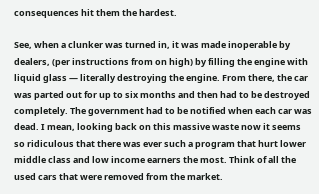consequences hit them the hardest.

See, when a clunker was turned in, it was made inoperable by dealers, (per instructions from on high) by filling the engine with liquid glass — literally destroying the engine. From there, the car was parted out for up to six months and then had to be destroyed completely. The government had to be notified when each car was dead. I mean, looking back on this massive waste now it seems so ridiculous that there was ever such a program that hurt lower middle class and low income earners the most. Think of all the used cars that were removed from the market.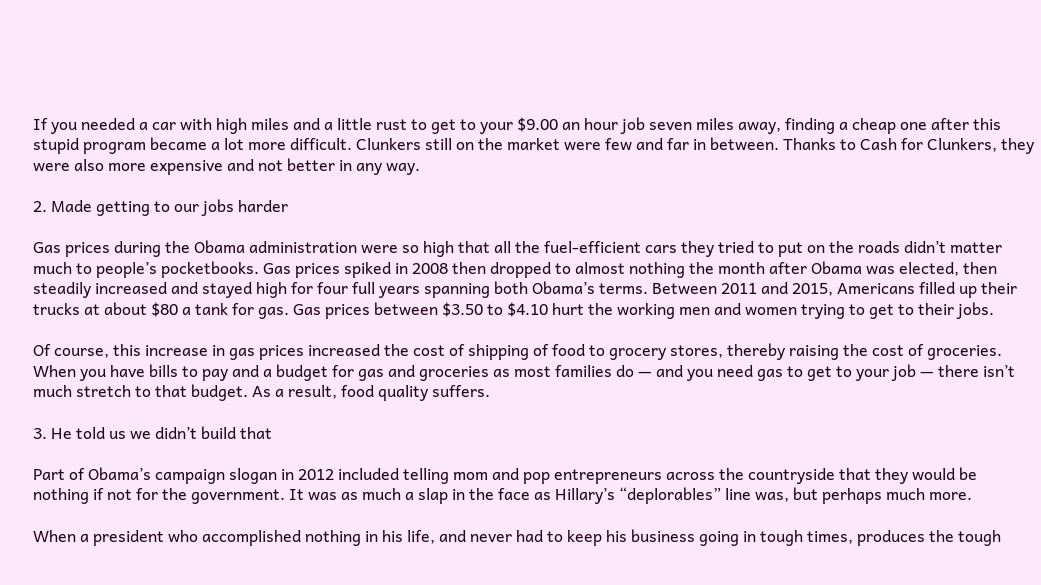If you needed a car with high miles and a little rust to get to your $9.00 an hour job seven miles away, finding a cheap one after this stupid program became a lot more difficult. Clunkers still on the market were few and far in between. Thanks to Cash for Clunkers, they were also more expensive and not better in any way.

2. Made getting to our jobs harder

Gas prices during the Obama administration were so high that all the fuel-efficient cars they tried to put on the roads didn’t matter much to people’s pocketbooks. Gas prices spiked in 2008 then dropped to almost nothing the month after Obama was elected, then steadily increased and stayed high for four full years spanning both Obama’s terms. Between 2011 and 2015, Americans filled up their trucks at about $80 a tank for gas. Gas prices between $3.50 to $4.10 hurt the working men and women trying to get to their jobs.

Of course, this increase in gas prices increased the cost of shipping of food to grocery stores, thereby raising the cost of groceries. When you have bills to pay and a budget for gas and groceries as most families do — and you need gas to get to your job — there isn’t much stretch to that budget. As a result, food quality suffers.

3. He told us we didn’t build that

Part of Obama’s campaign slogan in 2012 included telling mom and pop entrepreneurs across the countryside that they would be nothing if not for the government. It was as much a slap in the face as Hillary’s “deplorables” line was, but perhaps much more.

When a president who accomplished nothing in his life, and never had to keep his business going in tough times, produces the tough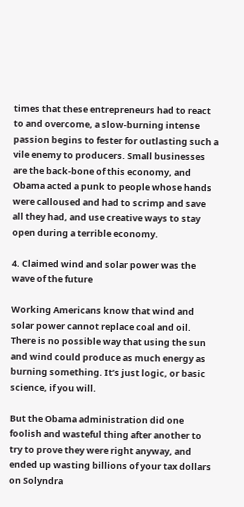times that these entrepreneurs had to react to and overcome, a slow-burning intense passion begins to fester for outlasting such a vile enemy to producers. Small businesses are the back-bone of this economy, and Obama acted a punk to people whose hands were calloused and had to scrimp and save all they had, and use creative ways to stay open during a terrible economy.

4. Claimed wind and solar power was the wave of the future

Working Americans know that wind and solar power cannot replace coal and oil. There is no possible way that using the sun and wind could produce as much energy as burning something. It’s just logic, or basic science, if you will.

But the Obama administration did one foolish and wasteful thing after another to try to prove they were right anyway, and ended up wasting billions of your tax dollars on Solyndra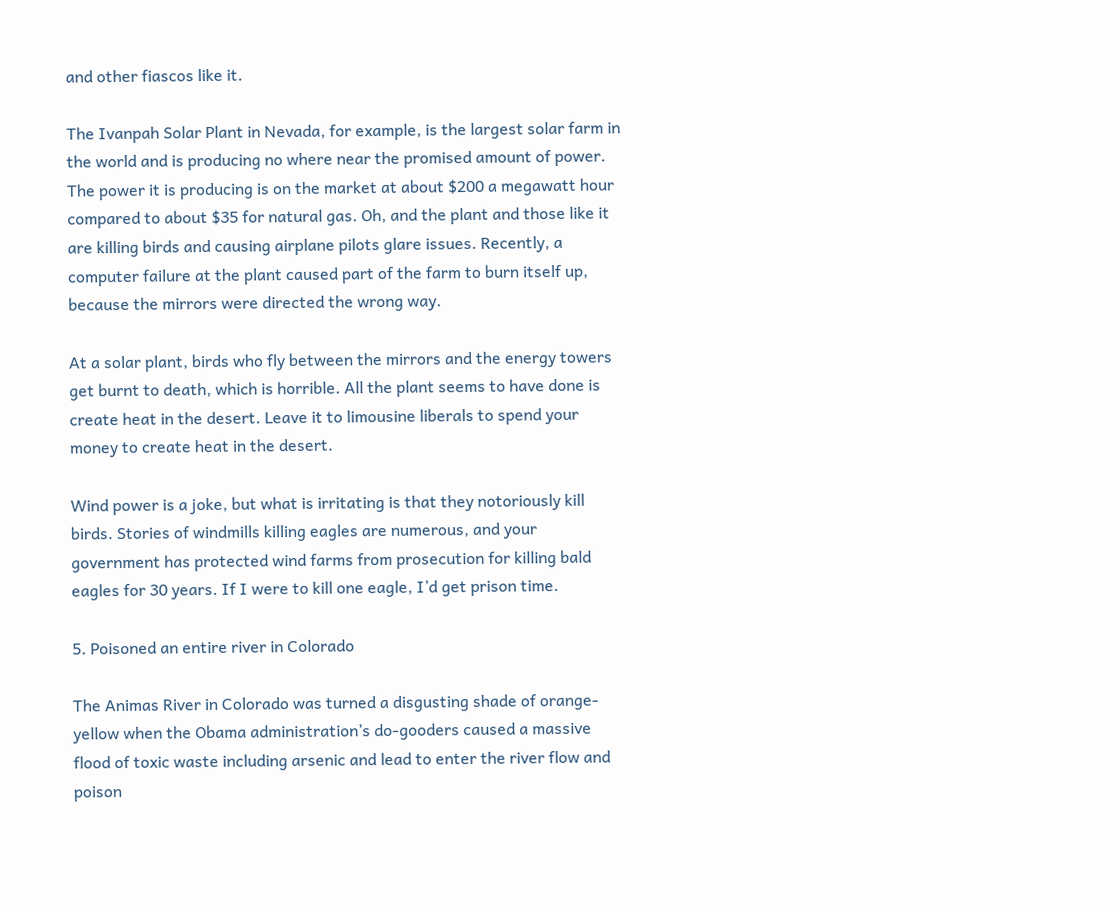and other fiascos like it.

The Ivanpah Solar Plant in Nevada, for example, is the largest solar farm in the world and is producing no where near the promised amount of power. The power it is producing is on the market at about $200 a megawatt hour compared to about $35 for natural gas. Oh, and the plant and those like it are killing birds and causing airplane pilots glare issues. Recently, a computer failure at the plant caused part of the farm to burn itself up, because the mirrors were directed the wrong way.

At a solar plant, birds who fly between the mirrors and the energy towers get burnt to death, which is horrible. All the plant seems to have done is create heat in the desert. Leave it to limousine liberals to spend your money to create heat in the desert.

Wind power is a joke, but what is irritating is that they notoriously kill birds. Stories of windmills killing eagles are numerous, and your government has protected wind farms from prosecution for killing bald eagles for 30 years. If I were to kill one eagle, I’d get prison time.

5. Poisoned an entire river in Colorado

The Animas River in Colorado was turned a disgusting shade of orange-yellow when the Obama administration’s do-gooders caused a massive flood of toxic waste including arsenic and lead to enter the river flow and poison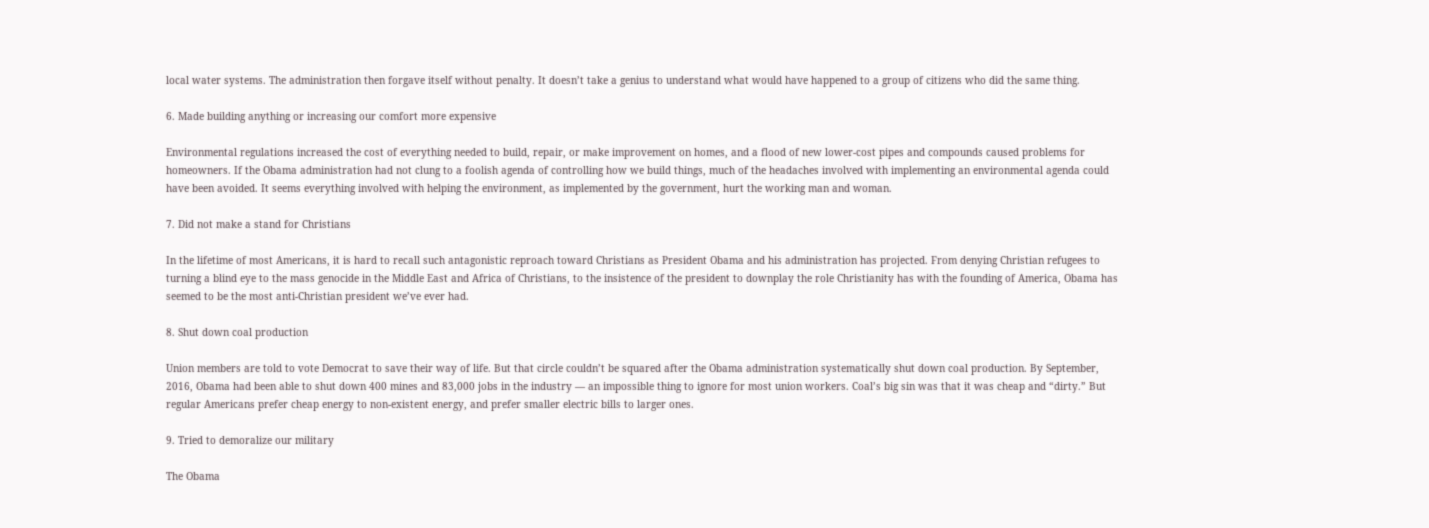local water systems. The administration then forgave itself without penalty. It doesn’t take a genius to understand what would have happened to a group of citizens who did the same thing.

6. Made building anything or increasing our comfort more expensive

Environmental regulations increased the cost of everything needed to build, repair, or make improvement on homes, and a flood of new lower-cost pipes and compounds caused problems for homeowners. If the Obama administration had not clung to a foolish agenda of controlling how we build things, much of the headaches involved with implementing an environmental agenda could have been avoided. It seems everything involved with helping the environment, as implemented by the government, hurt the working man and woman.

7. Did not make a stand for Christians

In the lifetime of most Americans, it is hard to recall such antagonistic reproach toward Christians as President Obama and his administration has projected. From denying Christian refugees to turning a blind eye to the mass genocide in the Middle East and Africa of Christians, to the insistence of the president to downplay the role Christianity has with the founding of America, Obama has seemed to be the most anti-Christian president we’ve ever had.

8. Shut down coal production

Union members are told to vote Democrat to save their way of life. But that circle couldn’t be squared after the Obama administration systematically shut down coal production. By September, 2016, Obama had been able to shut down 400 mines and 83,000 jobs in the industry — an impossible thing to ignore for most union workers. Coal’s big sin was that it was cheap and “dirty.” But regular Americans prefer cheap energy to non-existent energy, and prefer smaller electric bills to larger ones.

9. Tried to demoralize our military

The Obama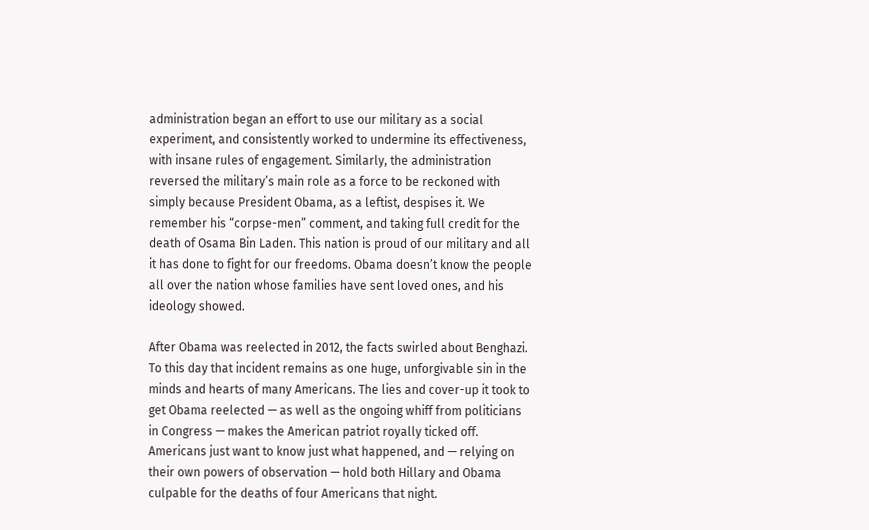administration began an effort to use our military as a social experiment, and consistently worked to undermine its effectiveness, with insane rules of engagement. Similarly, the administration reversed the military’s main role as a force to be reckoned with simply because President Obama, as a leftist, despises it. We remember his “corpse-men” comment, and taking full credit for the death of Osama Bin Laden. This nation is proud of our military and all it has done to fight for our freedoms. Obama doesn’t know the people all over the nation whose families have sent loved ones, and his ideology showed.

After Obama was reelected in 2012, the facts swirled about Benghazi. To this day that incident remains as one huge, unforgivable sin in the minds and hearts of many Americans. The lies and cover-up it took to get Obama reelected — as well as the ongoing whiff from politicians in Congress — makes the American patriot royally ticked off. Americans just want to know just what happened, and — relying on their own powers of observation — hold both Hillary and Obama culpable for the deaths of four Americans that night.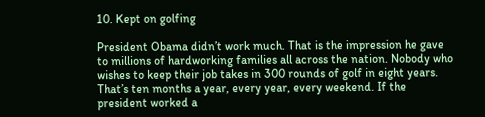10. Kept on golfing

President Obama didn’t work much. That is the impression he gave to millions of hardworking families all across the nation. Nobody who wishes to keep their job takes in 300 rounds of golf in eight years. That’s ten months a year, every year, every weekend. If the president worked a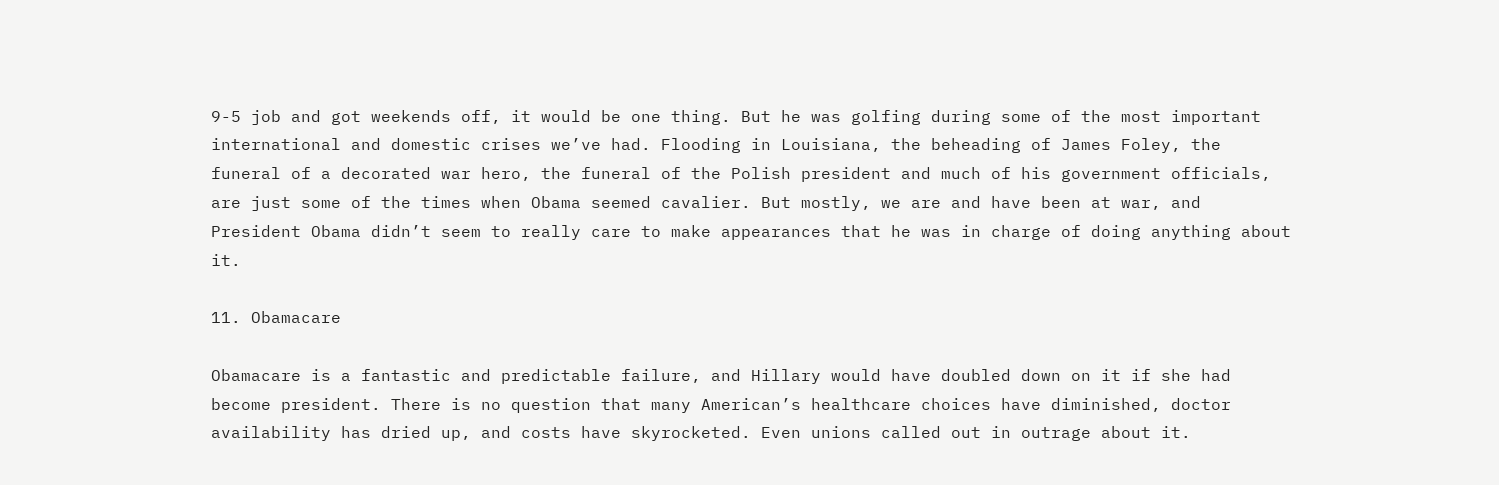9-5 job and got weekends off, it would be one thing. But he was golfing during some of the most important international and domestic crises we’ve had. Flooding in Louisiana, the beheading of James Foley, the funeral of a decorated war hero, the funeral of the Polish president and much of his government officials, are just some of the times when Obama seemed cavalier. But mostly, we are and have been at war, and President Obama didn’t seem to really care to make appearances that he was in charge of doing anything about it.

11. Obamacare

Obamacare is a fantastic and predictable failure, and Hillary would have doubled down on it if she had become president. There is no question that many American’s healthcare choices have diminished, doctor availability has dried up, and costs have skyrocketed. Even unions called out in outrage about it.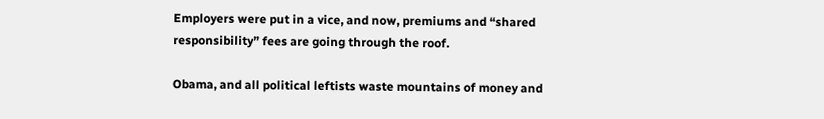Employers were put in a vice, and now, premiums and “shared responsibility” fees are going through the roof.

Obama, and all political leftists waste mountains of money and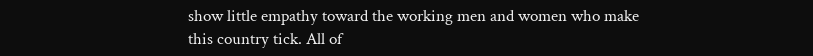show little empathy toward the working men and women who make this country tick. All of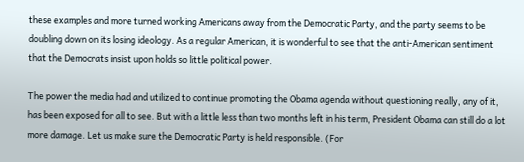these examples and more turned working Americans away from the Democratic Party, and the party seems to be doubling down on its losing ideology. As a regular American, it is wonderful to see that the anti-American sentiment that the Democrats insist upon holds so little political power.

The power the media had and utilized to continue promoting the Obama agenda without questioning really, any of it, has been exposed for all to see. But with a little less than two months left in his term, President Obama can still do a lot more damage. Let us make sure the Democratic Party is held responsible. (For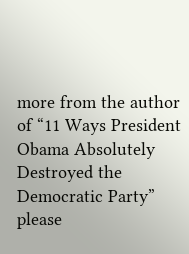more from the author of “11 Ways President Obama Absolutely Destroyed the Democratic Party” please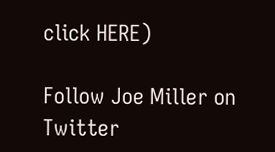click HERE)

Follow Joe Miller on Twitter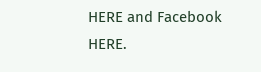HERE and Facebook HERE.